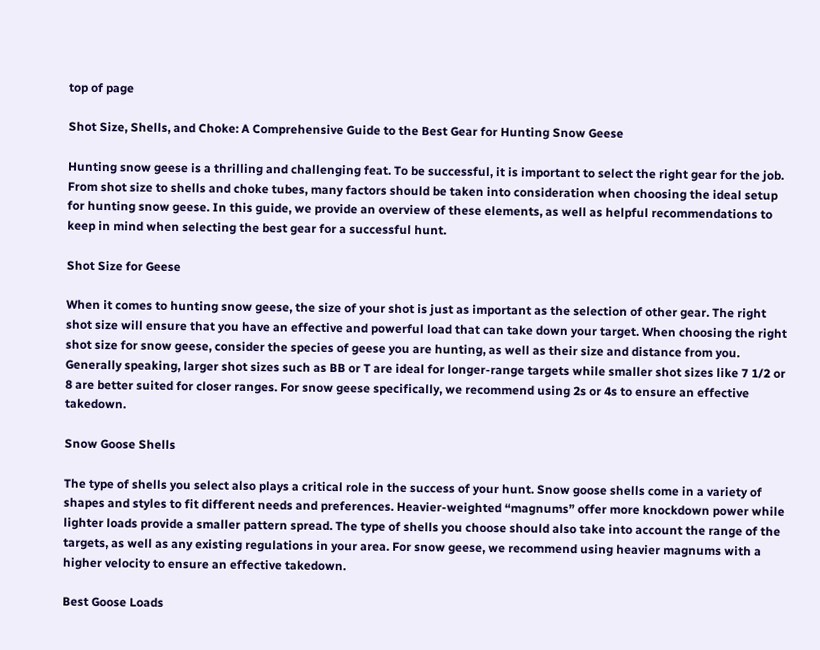top of page

Shot Size, Shells, and Choke: A Comprehensive Guide to the Best Gear for Hunting Snow Geese

Hunting snow geese is a thrilling and challenging feat. To be successful, it is important to select the right gear for the job. From shot size to shells and choke tubes, many factors should be taken into consideration when choosing the ideal setup for hunting snow geese. In this guide, we provide an overview of these elements, as well as helpful recommendations to keep in mind when selecting the best gear for a successful hunt.

Shot Size for Geese

When it comes to hunting snow geese, the size of your shot is just as important as the selection of other gear. The right shot size will ensure that you have an effective and powerful load that can take down your target. When choosing the right shot size for snow geese, consider the species of geese you are hunting, as well as their size and distance from you. Generally speaking, larger shot sizes such as BB or T are ideal for longer-range targets while smaller shot sizes like 7 1/2 or 8 are better suited for closer ranges. For snow geese specifically, we recommend using 2s or 4s to ensure an effective takedown.

Snow Goose Shells

The type of shells you select also plays a critical role in the success of your hunt. Snow goose shells come in a variety of shapes and styles to fit different needs and preferences. Heavier-weighted “magnums” offer more knockdown power while lighter loads provide a smaller pattern spread. The type of shells you choose should also take into account the range of the targets, as well as any existing regulations in your area. For snow geese, we recommend using heavier magnums with a higher velocity to ensure an effective takedown.

Best Goose Loads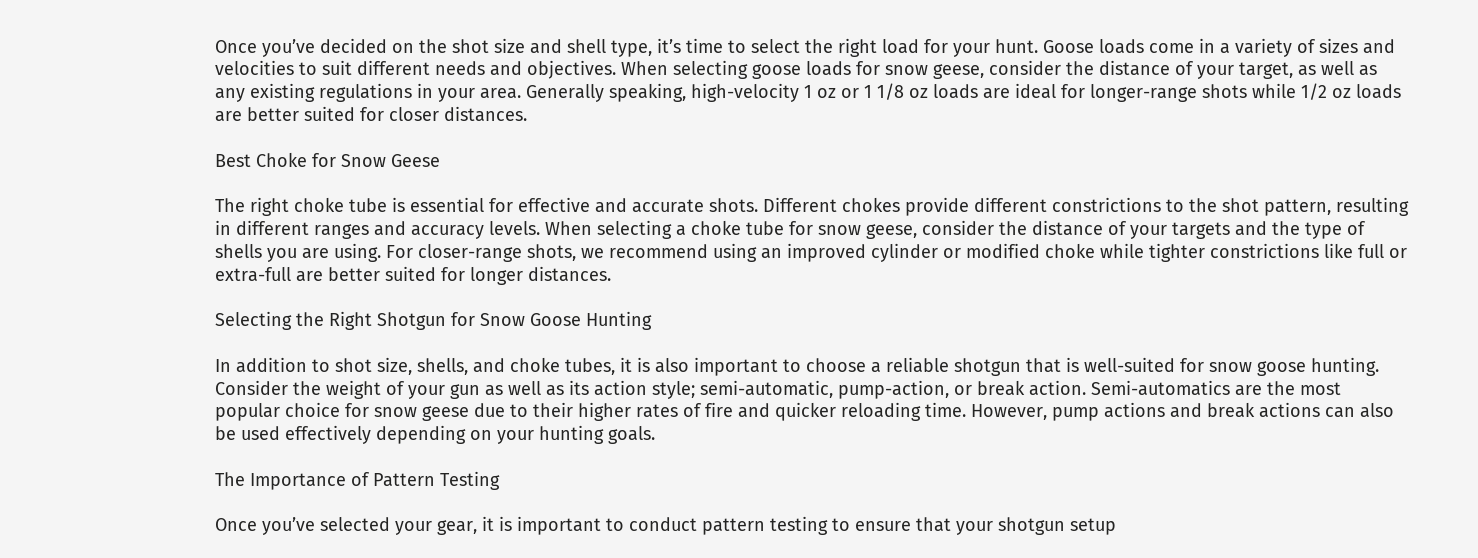Once you’ve decided on the shot size and shell type, it’s time to select the right load for your hunt. Goose loads come in a variety of sizes and velocities to suit different needs and objectives. When selecting goose loads for snow geese, consider the distance of your target, as well as any existing regulations in your area. Generally speaking, high-velocity 1 oz or 1 1/8 oz loads are ideal for longer-range shots while 1/2 oz loads are better suited for closer distances.

Best Choke for Snow Geese

The right choke tube is essential for effective and accurate shots. Different chokes provide different constrictions to the shot pattern, resulting in different ranges and accuracy levels. When selecting a choke tube for snow geese, consider the distance of your targets and the type of shells you are using. For closer-range shots, we recommend using an improved cylinder or modified choke while tighter constrictions like full or extra-full are better suited for longer distances.

Selecting the Right Shotgun for Snow Goose Hunting

In addition to shot size, shells, and choke tubes, it is also important to choose a reliable shotgun that is well-suited for snow goose hunting. Consider the weight of your gun as well as its action style; semi-automatic, pump-action, or break action. Semi-automatics are the most popular choice for snow geese due to their higher rates of fire and quicker reloading time. However, pump actions and break actions can also be used effectively depending on your hunting goals.

The Importance of Pattern Testing

Once you’ve selected your gear, it is important to conduct pattern testing to ensure that your shotgun setup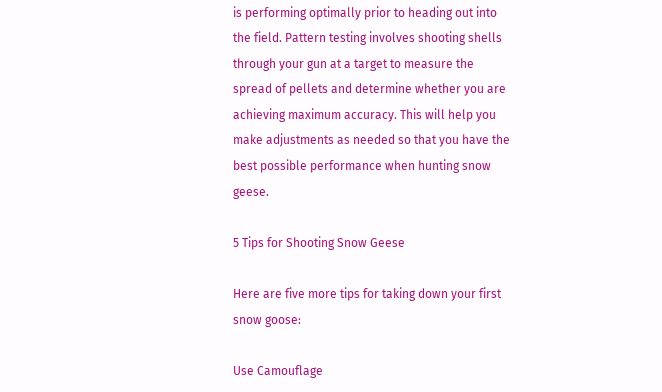is performing optimally prior to heading out into the field. Pattern testing involves shooting shells through your gun at a target to measure the spread of pellets and determine whether you are achieving maximum accuracy. This will help you make adjustments as needed so that you have the best possible performance when hunting snow geese.

5 Tips for Shooting Snow Geese

Here are five more tips for taking down your first snow goose:

Use Camouflage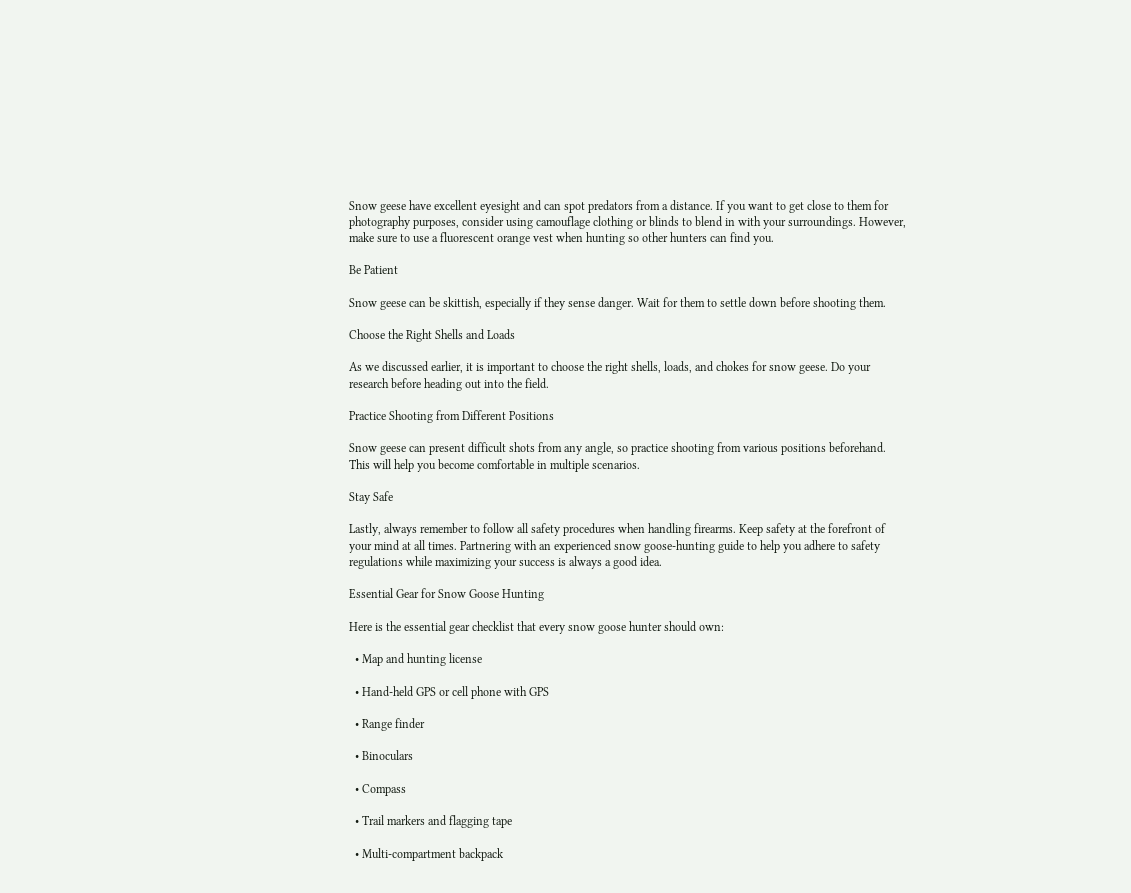Snow geese have excellent eyesight and can spot predators from a distance. If you want to get close to them for photography purposes, consider using camouflage clothing or blinds to blend in with your surroundings. However, make sure to use a fluorescent orange vest when hunting so other hunters can find you.

Be Patient

Snow geese can be skittish, especially if they sense danger. Wait for them to settle down before shooting them.

Choose the Right Shells and Loads

As we discussed earlier, it is important to choose the right shells, loads, and chokes for snow geese. Do your research before heading out into the field.

Practice Shooting from Different Positions

Snow geese can present difficult shots from any angle, so practice shooting from various positions beforehand. This will help you become comfortable in multiple scenarios.

Stay Safe

Lastly, always remember to follow all safety procedures when handling firearms. Keep safety at the forefront of your mind at all times. Partnering with an experienced snow goose-hunting guide to help you adhere to safety regulations while maximizing your success is always a good idea.

Essential Gear for Snow Goose Hunting

Here is the essential gear checklist that every snow goose hunter should own:

  • Map and hunting license

  • Hand-held GPS or cell phone with GPS

  • Range finder

  • Binoculars

  • Compass

  • Trail markers and flagging tape

  • Multi-compartment backpack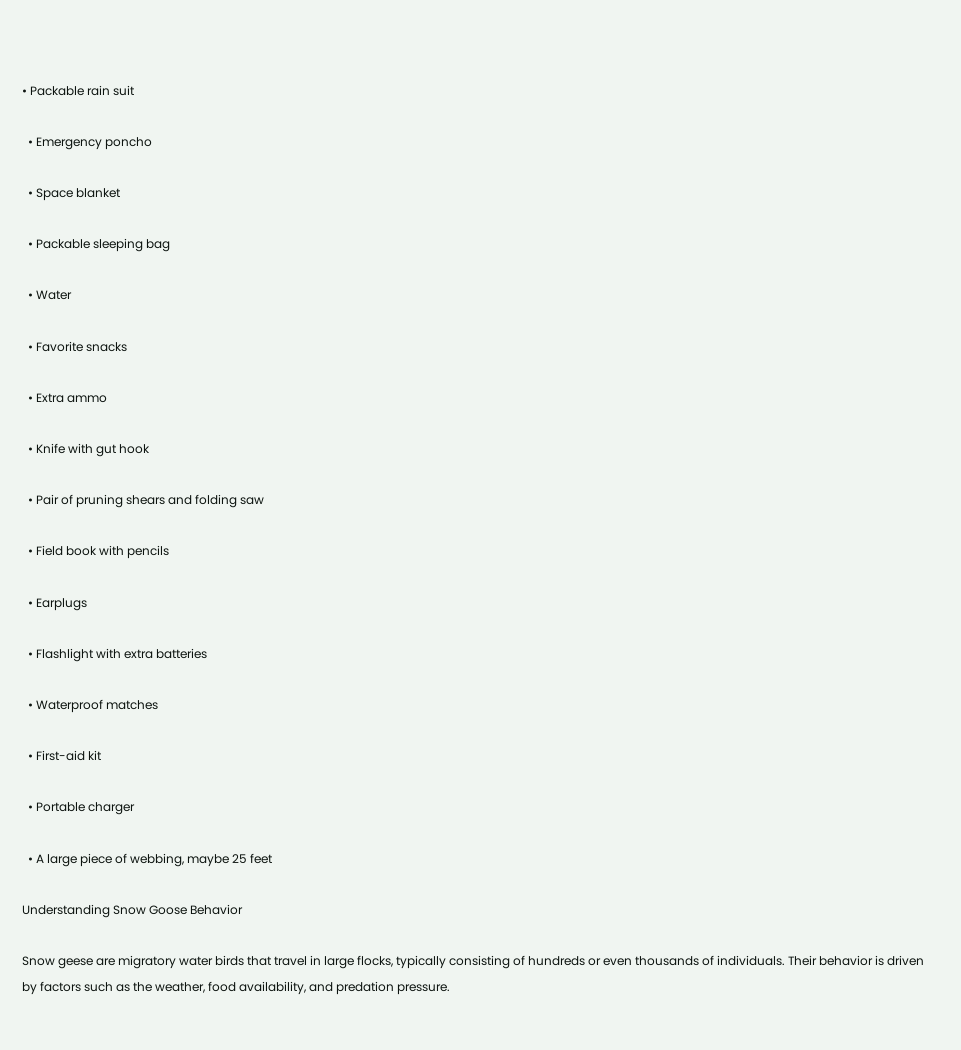• Packable rain suit

  • Emergency poncho

  • Space blanket

  • Packable sleeping bag

  • Water

  • Favorite snacks

  • Extra ammo

  • Knife with gut hook

  • Pair of pruning shears and folding saw

  • Field book with pencils

  • Earplugs

  • Flashlight with extra batteries

  • Waterproof matches

  • First-aid kit

  • Portable charger

  • A large piece of webbing, maybe 25 feet

Understanding Snow Goose Behavior

Snow geese are migratory water birds that travel in large flocks, typically consisting of hundreds or even thousands of individuals. Their behavior is driven by factors such as the weather, food availability, and predation pressure.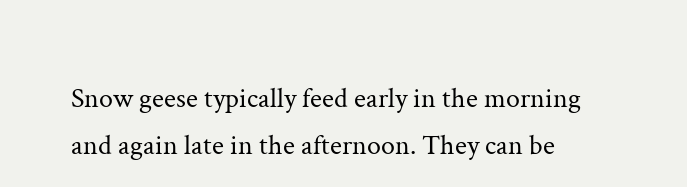Snow geese typically feed early in the morning and again late in the afternoon. They can be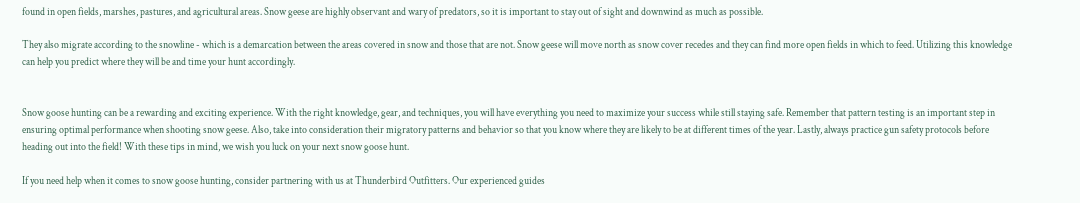found in open fields, marshes, pastures, and agricultural areas. Snow geese are highly observant and wary of predators, so it is important to stay out of sight and downwind as much as possible.

They also migrate according to the snowline - which is a demarcation between the areas covered in snow and those that are not. Snow geese will move north as snow cover recedes and they can find more open fields in which to feed. Utilizing this knowledge can help you predict where they will be and time your hunt accordingly.


Snow goose hunting can be a rewarding and exciting experience. With the right knowledge, gear, and techniques, you will have everything you need to maximize your success while still staying safe. Remember that pattern testing is an important step in ensuring optimal performance when shooting snow geese. Also, take into consideration their migratory patterns and behavior so that you know where they are likely to be at different times of the year. Lastly, always practice gun safety protocols before heading out into the field! With these tips in mind, we wish you luck on your next snow goose hunt.

If you need help when it comes to snow goose hunting, consider partnering with us at Thunderbird Outfitters. Our experienced guides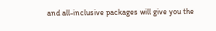and all-inclusive packages will give you the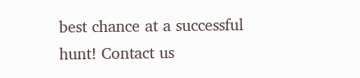best chance at a successful hunt! Contact us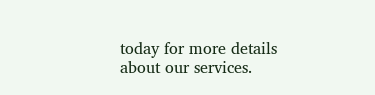today for more details about our services.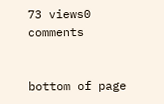73 views0 comments


bottom of page